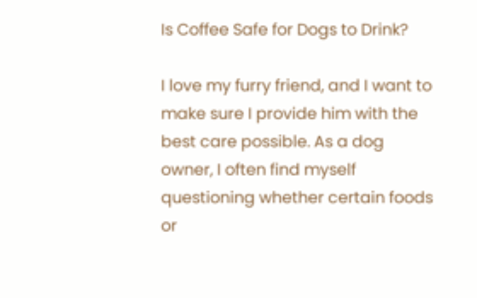Is Coffee Safe for Dogs to Drink?

I love my furry friend, and I want to make sure I provide him with the best care possible. As a dog owner, I often find myself questioning whether certain foods or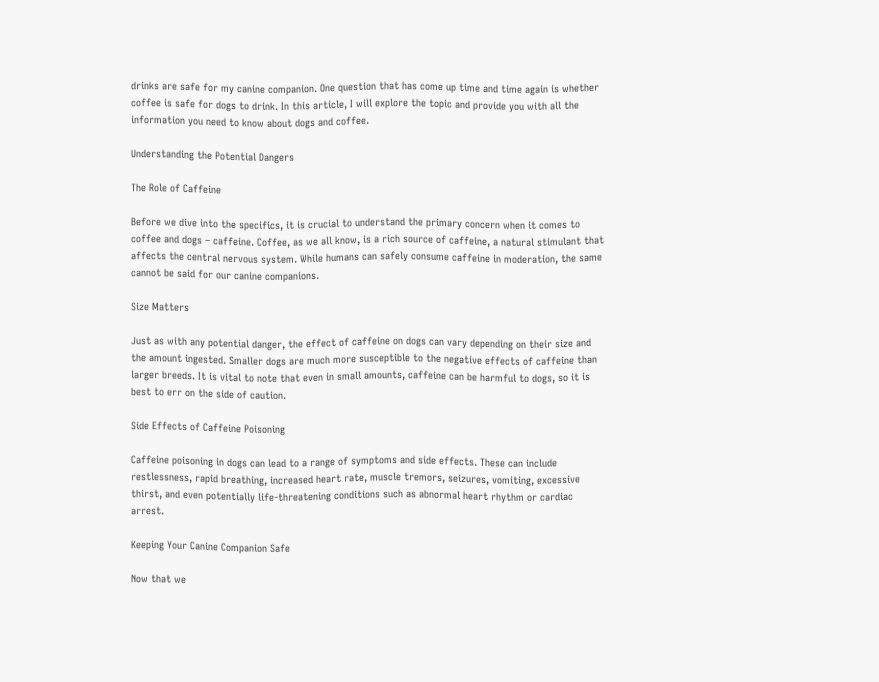drinks are safe for my canine companion. One question that has come up time and time again is whether coffee is safe for dogs to drink. In this article, I will explore the topic and provide you with all the information you need to know about dogs and coffee.

Understanding the Potential Dangers

The Role of Caffeine

Before we dive into the specifics, it is crucial to understand the primary concern when it comes to coffee and dogs – caffeine. Coffee, as we all know, is a rich source of caffeine, a natural stimulant that affects the central nervous system. While humans can safely consume caffeine in moderation, the same cannot be said for our canine companions.

Size Matters

Just as with any potential danger, the effect of caffeine on dogs can vary depending on their size and the amount ingested. Smaller dogs are much more susceptible to the negative effects of caffeine than larger breeds. It is vital to note that even in small amounts, caffeine can be harmful to dogs, so it is best to err on the side of caution.

Side Effects of Caffeine Poisoning

Caffeine poisoning in dogs can lead to a range of symptoms and side effects. These can include restlessness, rapid breathing, increased heart rate, muscle tremors, seizures, vomiting, excessive thirst, and even potentially life-threatening conditions such as abnormal heart rhythm or cardiac arrest.

Keeping Your Canine Companion Safe

Now that we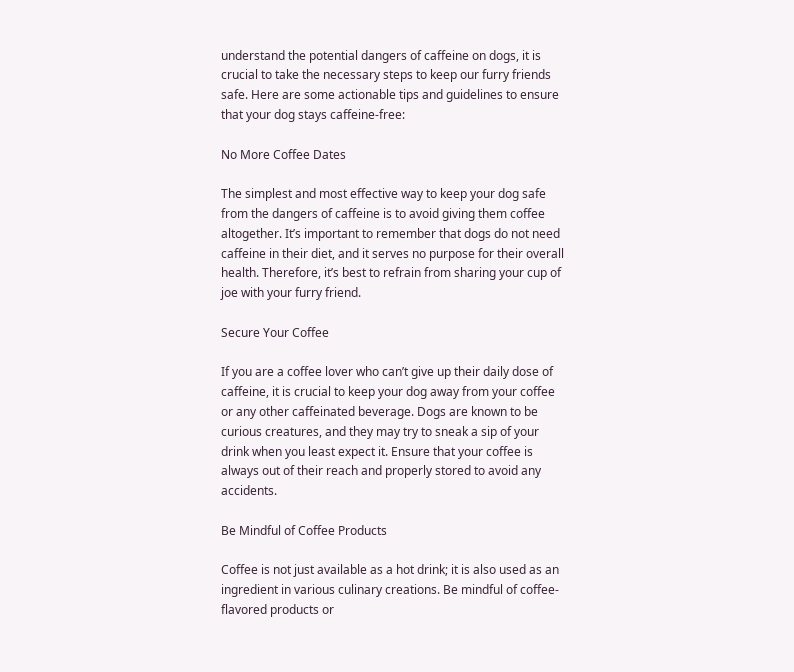understand the potential dangers of caffeine on dogs, it is crucial to take the necessary steps to keep our furry friends safe. Here are some actionable tips and guidelines to ensure that your dog stays caffeine-free:

No More Coffee Dates

The simplest and most effective way to keep your dog safe from the dangers of caffeine is to avoid giving them coffee altogether. It’s important to remember that dogs do not need caffeine in their diet, and it serves no purpose for their overall health. Therefore, it’s best to refrain from sharing your cup of joe with your furry friend.

Secure Your Coffee

If you are a coffee lover who can’t give up their daily dose of caffeine, it is crucial to keep your dog away from your coffee or any other caffeinated beverage. Dogs are known to be curious creatures, and they may try to sneak a sip of your drink when you least expect it. Ensure that your coffee is always out of their reach and properly stored to avoid any accidents.

Be Mindful of Coffee Products

Coffee is not just available as a hot drink; it is also used as an ingredient in various culinary creations. Be mindful of coffee-flavored products or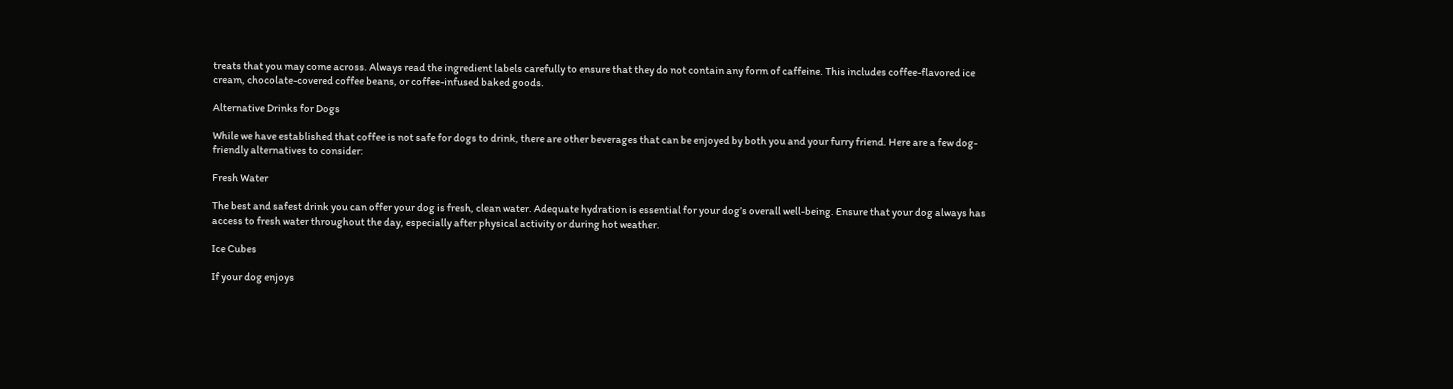treats that you may come across. Always read the ingredient labels carefully to ensure that they do not contain any form of caffeine. This includes coffee-flavored ice cream, chocolate-covered coffee beans, or coffee-infused baked goods.

Alternative Drinks for Dogs

While we have established that coffee is not safe for dogs to drink, there are other beverages that can be enjoyed by both you and your furry friend. Here are a few dog-friendly alternatives to consider:

Fresh Water

The best and safest drink you can offer your dog is fresh, clean water. Adequate hydration is essential for your dog’s overall well-being. Ensure that your dog always has access to fresh water throughout the day, especially after physical activity or during hot weather.

Ice Cubes

If your dog enjoys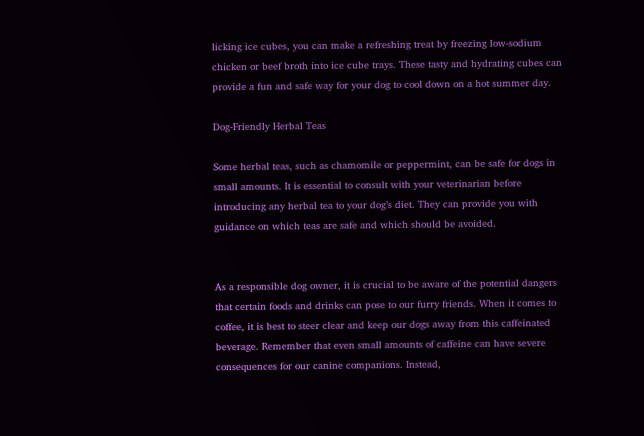licking ice cubes, you can make a refreshing treat by freezing low-sodium chicken or beef broth into ice cube trays. These tasty and hydrating cubes can provide a fun and safe way for your dog to cool down on a hot summer day.

Dog-Friendly Herbal Teas

Some herbal teas, such as chamomile or peppermint, can be safe for dogs in small amounts. It is essential to consult with your veterinarian before introducing any herbal tea to your dog’s diet. They can provide you with guidance on which teas are safe and which should be avoided.


As a responsible dog owner, it is crucial to be aware of the potential dangers that certain foods and drinks can pose to our furry friends. When it comes to coffee, it is best to steer clear and keep our dogs away from this caffeinated beverage. Remember that even small amounts of caffeine can have severe consequences for our canine companions. Instead,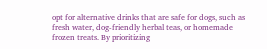opt for alternative drinks that are safe for dogs, such as fresh water, dog-friendly herbal teas, or homemade frozen treats. By prioritizing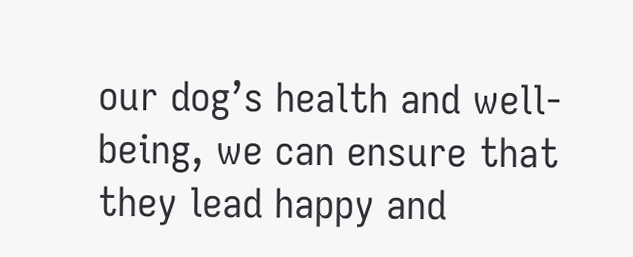our dog’s health and well-being, we can ensure that they lead happy and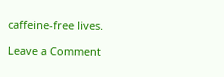caffeine-free lives.

Leave a Comment